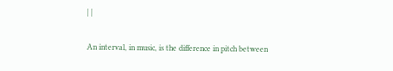| |


An interval, in music, is the difference in pitch between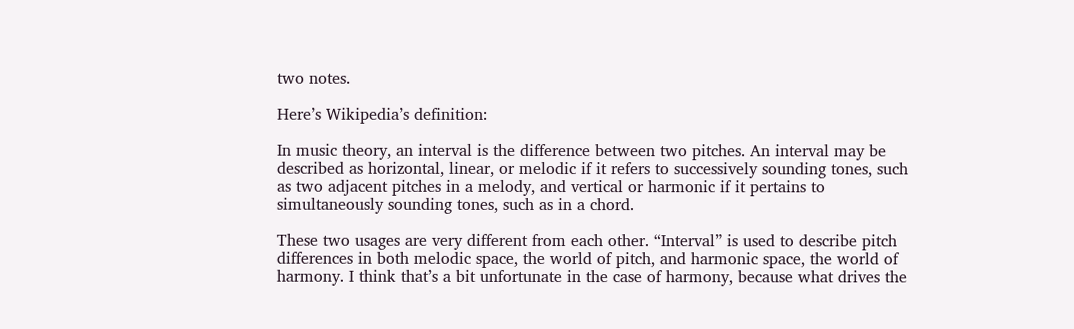two notes.

Here’s Wikipedia’s definition:

In music theory, an interval is the difference between two pitches. An interval may be described as horizontal, linear, or melodic if it refers to successively sounding tones, such as two adjacent pitches in a melody, and vertical or harmonic if it pertains to simultaneously sounding tones, such as in a chord.

These two usages are very different from each other. “Interval” is used to describe pitch differences in both melodic space, the world of pitch, and harmonic space, the world of harmony. I think that’s a bit unfortunate in the case of harmony, because what drives the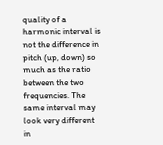quality of a harmonic interval is not the difference in pitch (up, down) so much as the ratio between the two frequencies. The same interval may look very different in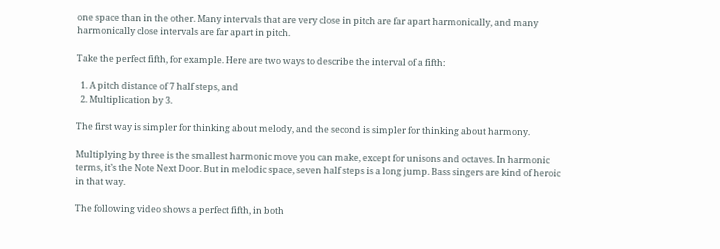one space than in the other. Many intervals that are very close in pitch are far apart harmonically, and many harmonically close intervals are far apart in pitch.

Take the perfect fifth, for example. Here are two ways to describe the interval of a fifth:

  1. A pitch distance of 7 half steps, and
  2. Multiplication by 3.

The first way is simpler for thinking about melody, and the second is simpler for thinking about harmony.

Multiplying by three is the smallest harmonic move you can make, except for unisons and octaves. In harmonic terms, it’s the Note Next Door. But in melodic space, seven half steps is a long jump. Bass singers are kind of heroic in that way.

The following video shows a perfect fifth, in both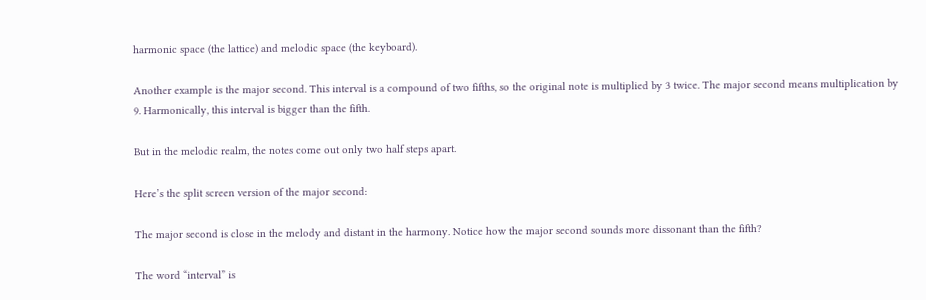harmonic space (the lattice) and melodic space (the keyboard).

Another example is the major second. This interval is a compound of two fifths, so the original note is multiplied by 3 twice. The major second means multiplication by 9. Harmonically, this interval is bigger than the fifth.

But in the melodic realm, the notes come out only two half steps apart.

Here’s the split screen version of the major second:

The major second is close in the melody and distant in the harmony. Notice how the major second sounds more dissonant than the fifth?

The word “interval” is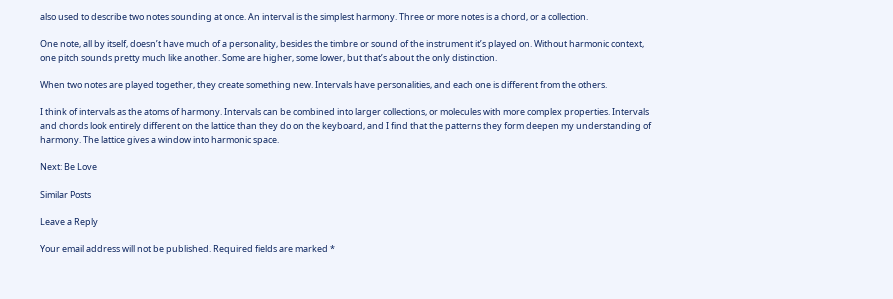also used to describe two notes sounding at once. An interval is the simplest harmony. Three or more notes is a chord, or a collection.

One note, all by itself, doesn’t have much of a personality, besides the timbre or sound of the instrument it’s played on. Without harmonic context, one pitch sounds pretty much like another. Some are higher, some lower, but that’s about the only distinction.

When two notes are played together, they create something new. Intervals have personalities, and each one is different from the others.

I think of intervals as the atoms of harmony. Intervals can be combined into larger collections, or molecules with more complex properties. Intervals and chords look entirely different on the lattice than they do on the keyboard, and I find that the patterns they form deepen my understanding of harmony. The lattice gives a window into harmonic space.

Next: Be Love

Similar Posts

Leave a Reply

Your email address will not be published. Required fields are marked *